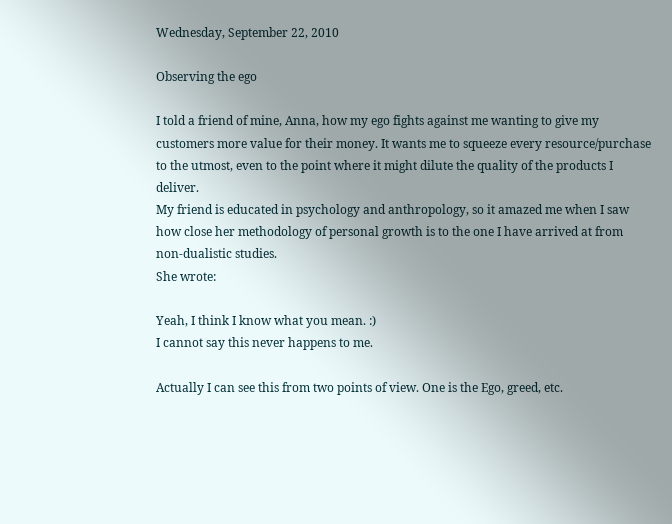Wednesday, September 22, 2010

Observing the ego

I told a friend of mine, Anna, how my ego fights against me wanting to give my customers more value for their money. It wants me to squeeze every resource/purchase to the utmost, even to the point where it might dilute the quality of the products I deliver.
My friend is educated in psychology and anthropology, so it amazed me when I saw how close her methodology of personal growth is to the one I have arrived at from non-dualistic studies.
She wrote:

Yeah, I think I know what you mean. :)
I cannot say this never happens to me.

Actually I can see this from two points of view. One is the Ego, greed, etc.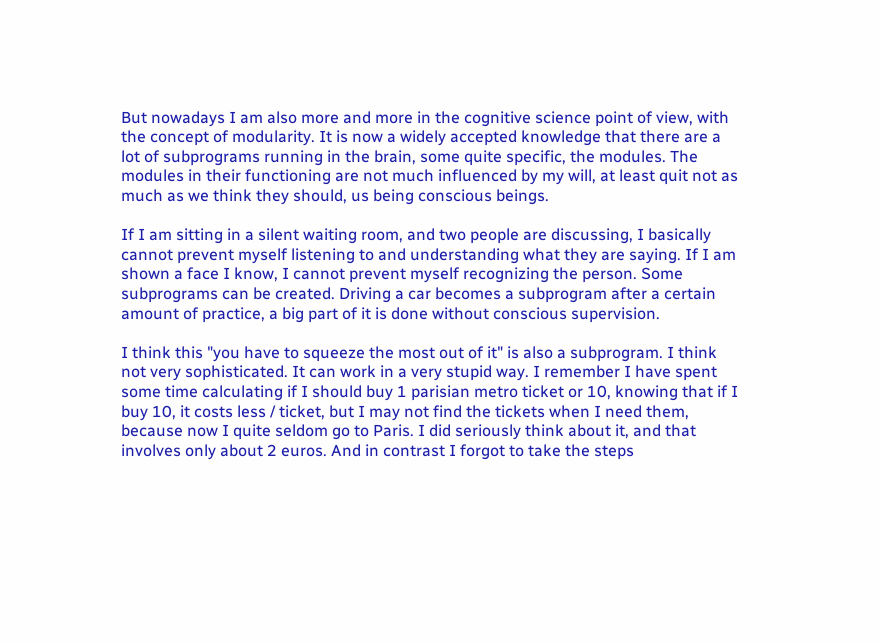But nowadays I am also more and more in the cognitive science point of view, with the concept of modularity. It is now a widely accepted knowledge that there are a lot of subprograms running in the brain, some quite specific, the modules. The modules in their functioning are not much influenced by my will, at least quit not as much as we think they should, us being conscious beings.

If I am sitting in a silent waiting room, and two people are discussing, I basically cannot prevent myself listening to and understanding what they are saying. If I am shown a face I know, I cannot prevent myself recognizing the person. Some subprograms can be created. Driving a car becomes a subprogram after a certain amount of practice, a big part of it is done without conscious supervision.

I think this "you have to squeeze the most out of it" is also a subprogram. I think not very sophisticated. It can work in a very stupid way. I remember I have spent some time calculating if I should buy 1 parisian metro ticket or 10, knowing that if I buy 10, it costs less / ticket, but I may not find the tickets when I need them, because now I quite seldom go to Paris. I did seriously think about it, and that involves only about 2 euros. And in contrast I forgot to take the steps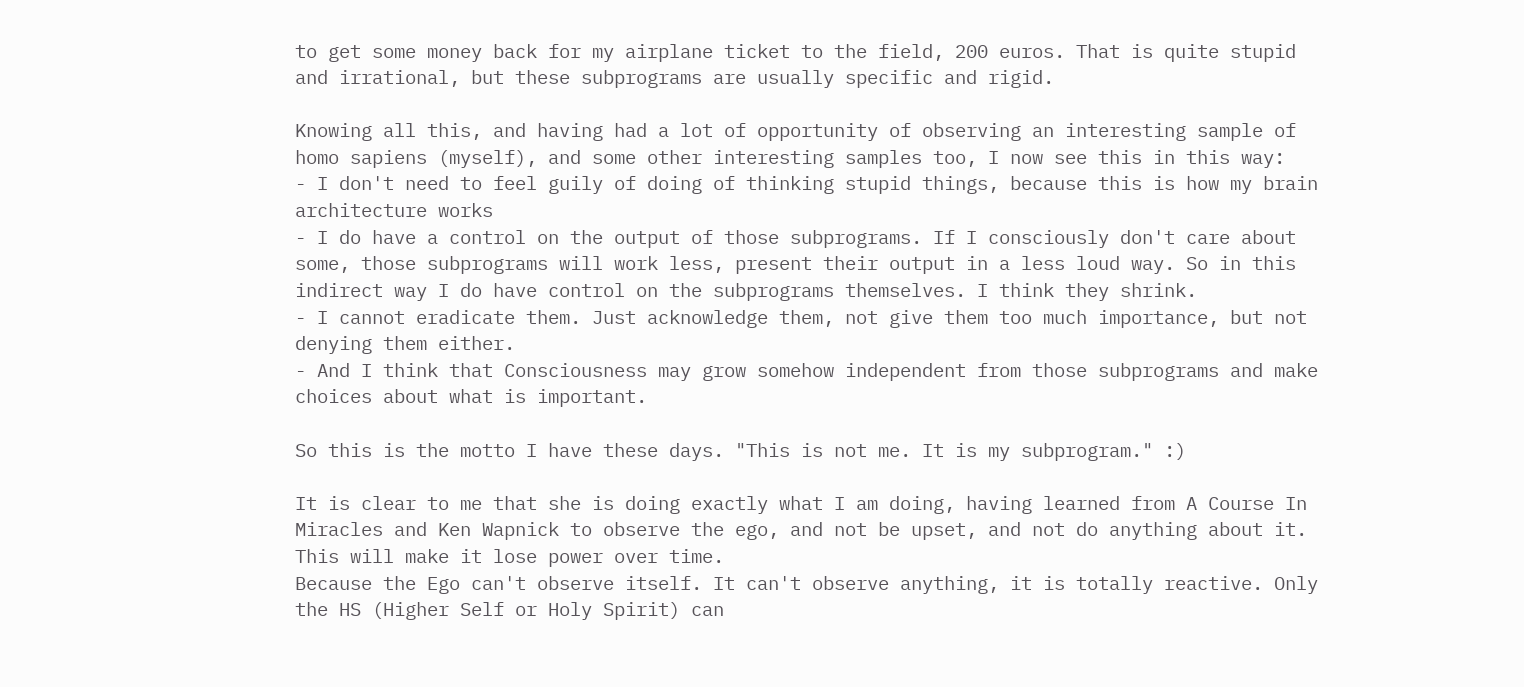to get some money back for my airplane ticket to the field, 200 euros. That is quite stupid and irrational, but these subprograms are usually specific and rigid.

Knowing all this, and having had a lot of opportunity of observing an interesting sample of homo sapiens (myself), and some other interesting samples too, I now see this in this way:
- I don't need to feel guily of doing of thinking stupid things, because this is how my brain architecture works
- I do have a control on the output of those subprograms. If I consciously don't care about some, those subprograms will work less, present their output in a less loud way. So in this indirect way I do have control on the subprograms themselves. I think they shrink.
- I cannot eradicate them. Just acknowledge them, not give them too much importance, but not denying them either.
- And I think that Consciousness may grow somehow independent from those subprograms and make choices about what is important.

So this is the motto I have these days. "This is not me. It is my subprogram." :)

It is clear to me that she is doing exactly what I am doing, having learned from A Course In Miracles and Ken Wapnick to observe the ego, and not be upset, and not do anything about it. This will make it lose power over time.
Because the Ego can't observe itself. It can't observe anything, it is totally reactive. Only the HS (Higher Self or Holy Spirit) can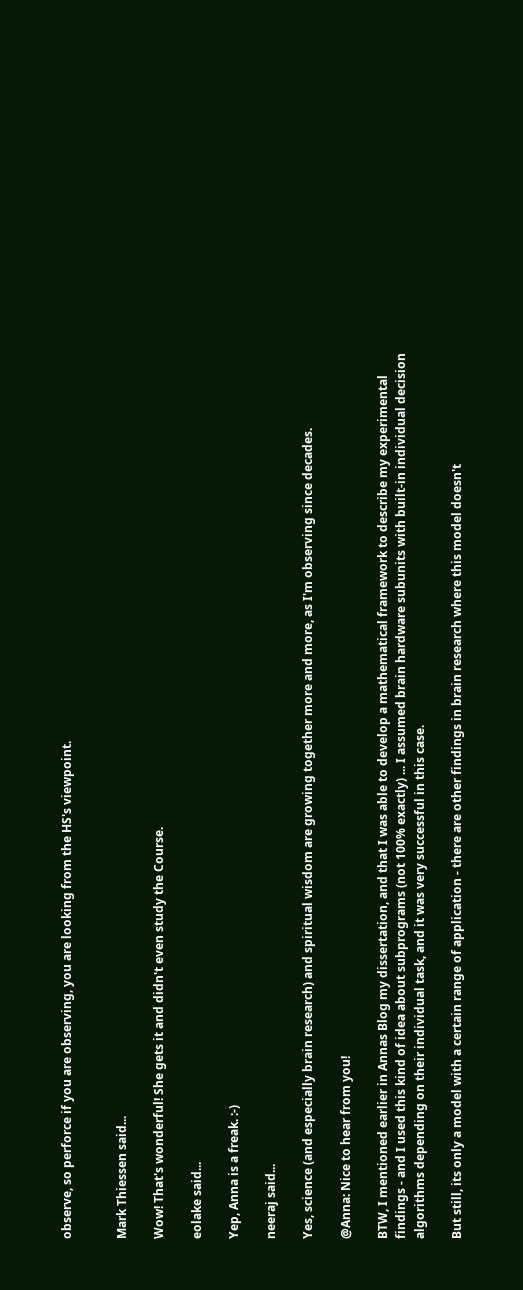observe, so perforce if you are observing, you are looking from the HS's viewpoint.


Mark Thiessen said...

Wow! That's wonderful! She gets it and didn't even study the Course.

eolake said...

Yep, Anna is a freak. :-)

neeraj said...

Yes, science (and especially brain research) and spiritual wisdom are growing together more and more, as I'm observing since decades.

@Anna: Nice to hear from you!

BTW, I mentioned earlier in Annas Blog my dissertation, and that I was able to develop a mathematical framework to describe my experimental findings - and I used this kind of idea about subprograms (not 100% exactly) ... I assumed brain hardware subunits with built-in individual decision algorithms depending on their individual task, and it was very successful in this case.

But still, its only a model with a certain range of application - there are other findings in brain research where this model doesn't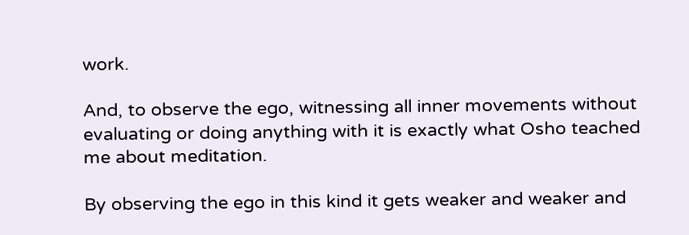work.

And, to observe the ego, witnessing all inner movements without evaluating or doing anything with it is exactly what Osho teached me about meditation.

By observing the ego in this kind it gets weaker and weaker and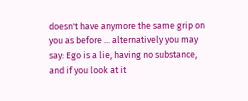doesn't have anymore the same grip on you as before ... alternatively you may say: Ego is a lie, having no substance, and if you look at it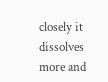closely it dissolves more and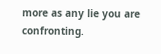more as any lie you are confronting.